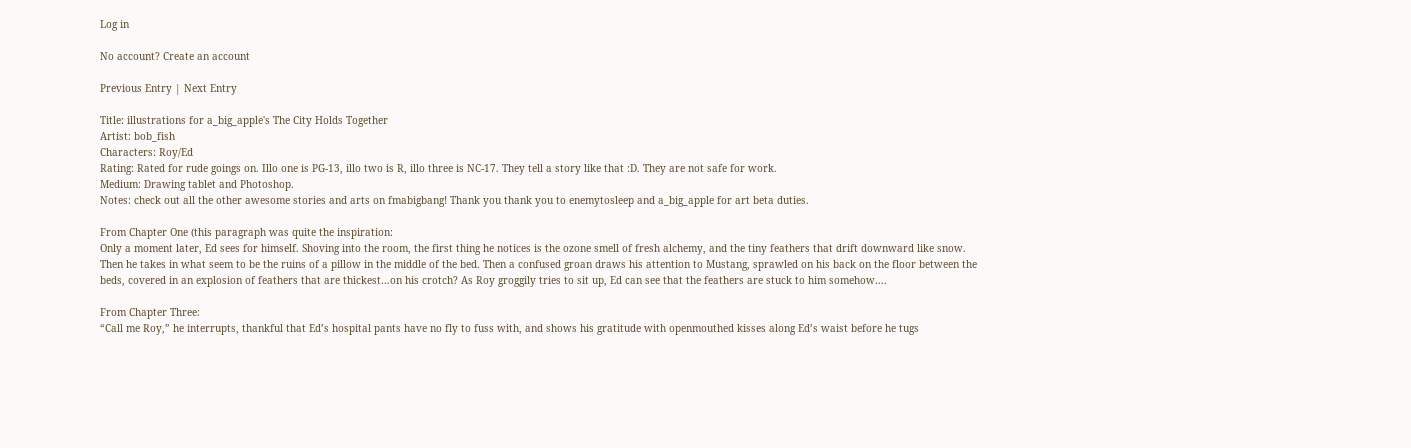Log in

No account? Create an account

Previous Entry | Next Entry

Title: illustrations for a_big_apple's The City Holds Together
Artist: bob_fish
Characters: Roy/Ed
Rating: Rated for rude goings on. Illo one is PG-13, illo two is R, illo three is NC-17. They tell a story like that :D. They are not safe for work.
Medium: Drawing tablet and Photoshop.
Notes: check out all the other awesome stories and arts on fmabigbang! Thank you thank you to enemytosleep and a_big_apple for art beta duties.

From Chapter One (this paragraph was quite the inspiration:
Only a moment later, Ed sees for himself. Shoving into the room, the first thing he notices is the ozone smell of fresh alchemy, and the tiny feathers that drift downward like snow. Then he takes in what seem to be the ruins of a pillow in the middle of the bed. Then a confused groan draws his attention to Mustang, sprawled on his back on the floor between the beds, covered in an explosion of feathers that are thickest…on his crotch? As Roy groggily tries to sit up, Ed can see that the feathers are stuck to him somehow….

From Chapter Three:
“Call me Roy,” he interrupts, thankful that Ed’s hospital pants have no fly to fuss with, and shows his gratitude with openmouthed kisses along Ed’s waist before he tugs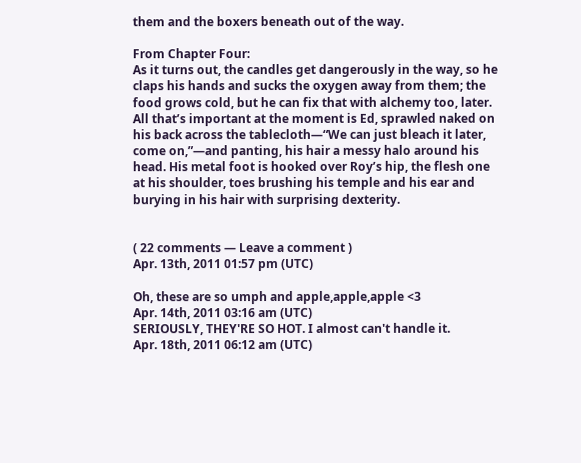them and the boxers beneath out of the way.

From Chapter Four:
As it turns out, the candles get dangerously in the way, so he claps his hands and sucks the oxygen away from them; the food grows cold, but he can fix that with alchemy too, later. All that’s important at the moment is Ed, sprawled naked on his back across the tablecloth—“We can just bleach it later, come on,”—and panting, his hair a messy halo around his head. His metal foot is hooked over Roy’s hip, the flesh one at his shoulder, toes brushing his temple and his ear and burying in his hair with surprising dexterity.


( 22 comments — Leave a comment )
Apr. 13th, 2011 01:57 pm (UTC)

Oh, these are so umph and apple,apple,apple <3
Apr. 14th, 2011 03:16 am (UTC)
SERIOUSLY, THEY'RE SO HOT. I almost can't handle it.
Apr. 18th, 2011 06:12 am (UTC)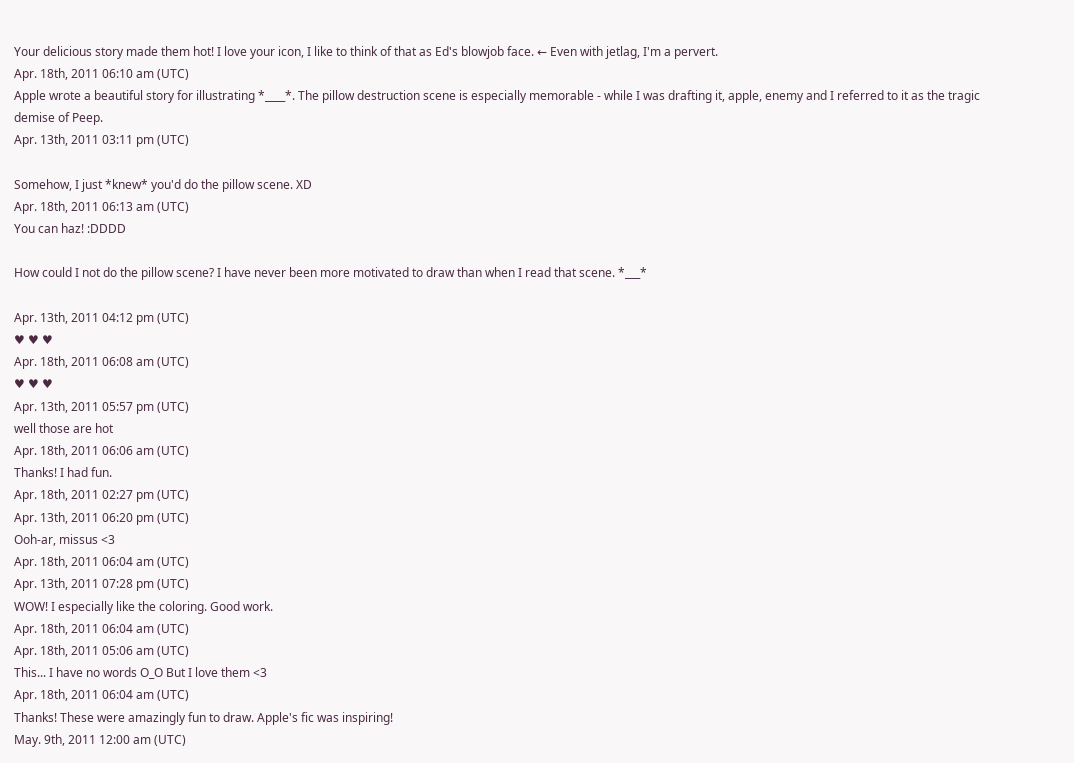Your delicious story made them hot! I love your icon, I like to think of that as Ed's blowjob face. ← Even with jetlag, I'm a pervert.
Apr. 18th, 2011 06:10 am (UTC)
Apple wrote a beautiful story for illustrating *____*. The pillow destruction scene is especially memorable - while I was drafting it, apple, enemy and I referred to it as the tragic demise of Peep.
Apr. 13th, 2011 03:11 pm (UTC)

Somehow, I just *knew* you'd do the pillow scene. XD
Apr. 18th, 2011 06:13 am (UTC)
You can haz! :DDDD

How could I not do the pillow scene? I have never been more motivated to draw than when I read that scene. *___*

Apr. 13th, 2011 04:12 pm (UTC)
♥ ♥ ♥
Apr. 18th, 2011 06:08 am (UTC)
♥ ♥ ♥
Apr. 13th, 2011 05:57 pm (UTC)
well those are hot
Apr. 18th, 2011 06:06 am (UTC)
Thanks! I had fun.
Apr. 18th, 2011 02:27 pm (UTC)
Apr. 13th, 2011 06:20 pm (UTC)
Ooh-ar, missus <3
Apr. 18th, 2011 06:04 am (UTC)
Apr. 13th, 2011 07:28 pm (UTC)
WOW! I especially like the coloring. Good work.
Apr. 18th, 2011 06:04 am (UTC)
Apr. 18th, 2011 05:06 am (UTC)
This... I have no words O_O But I love them <3
Apr. 18th, 2011 06:04 am (UTC)
Thanks! These were amazingly fun to draw. Apple's fic was inspiring!
May. 9th, 2011 12:00 am (UTC)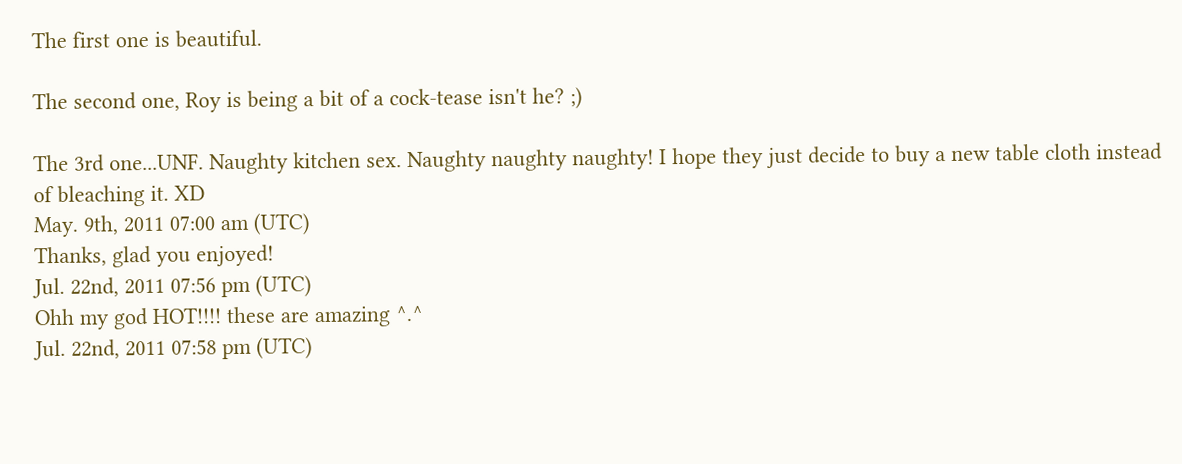The first one is beautiful.

The second one, Roy is being a bit of a cock-tease isn't he? ;)

The 3rd one...UNF. Naughty kitchen sex. Naughty naughty naughty! I hope they just decide to buy a new table cloth instead of bleaching it. XD
May. 9th, 2011 07:00 am (UTC)
Thanks, glad you enjoyed!
Jul. 22nd, 2011 07:56 pm (UTC)
Ohh my god HOT!!!! these are amazing ^.^
Jul. 22nd, 2011 07:58 pm (UTC)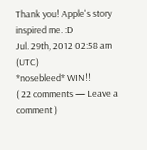Thank you! Apple's story inspired me. :D
Jul. 29th, 2012 02:58 am (UTC)
*nosebleed* WIN!!
( 22 comments — Leave a comment )